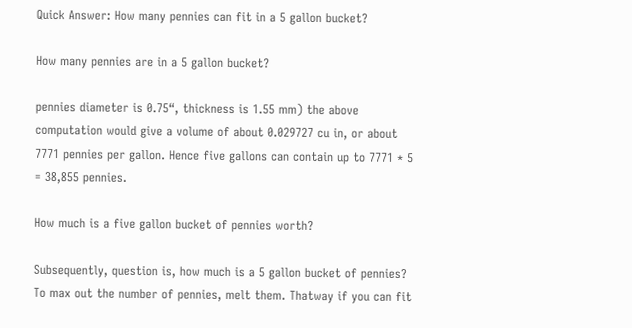Quick Answer: How many pennies can fit in a 5 gallon bucket?

How many pennies are in a 5 gallon bucket?

pennies diameter is 0.75“, thickness is 1.55 mm) the above computation would give a volume of about 0.029727 cu in, or about 7771 pennies per gallon. Hence five gallons can contain up to 7771 * 5 = 38,855 pennies.

How much is a five gallon bucket of pennies worth?

Subsequently, question is, how much is a 5 gallon bucket of pennies? To max out the number of pennies, melt them. Thatway if you can fit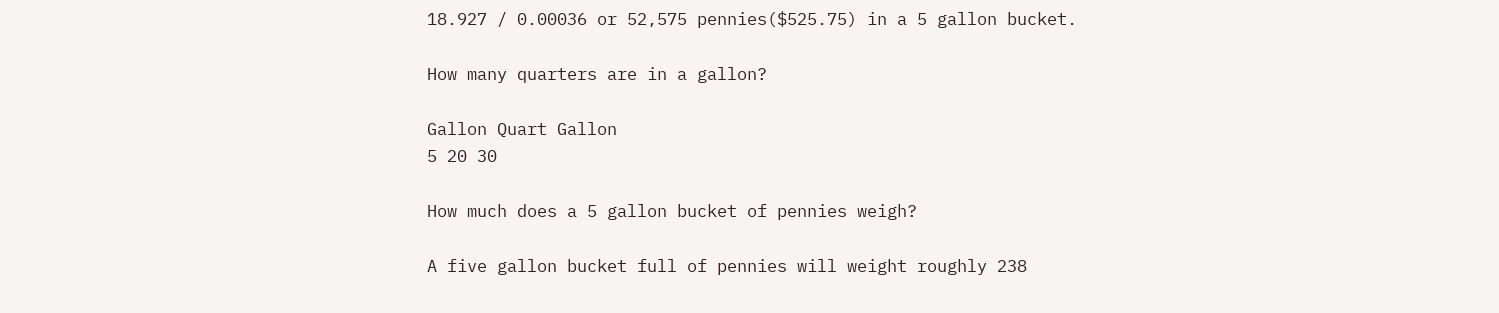18.927 / 0.00036 or 52,575 pennies($525.75) in a 5 gallon bucket.

How many quarters are in a gallon?

Gallon Quart Gallon
5 20 30

How much does a 5 gallon bucket of pennies weigh?

A five gallon bucket full of pennies will weight roughly 238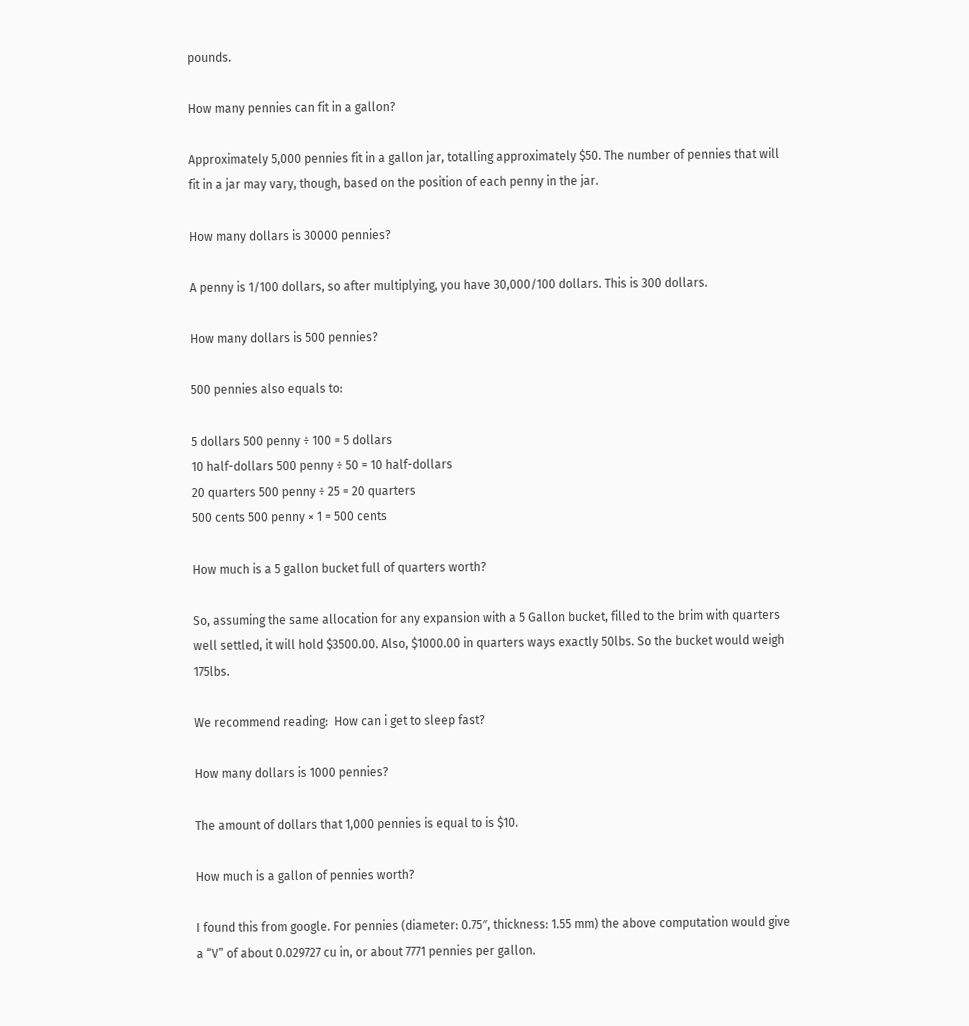pounds.

How many pennies can fit in a gallon?

Approximately 5,000 pennies fit in a gallon jar, totalling approximately $50. The number of pennies that will fit in a jar may vary, though, based on the position of each penny in the jar.

How many dollars is 30000 pennies?

A penny is 1/100 dollars, so after multiplying, you have 30,000/100 dollars. This is 300 dollars.

How many dollars is 500 pennies?

500 pennies also equals to:

5 dollars 500 penny ÷ 100 = 5 dollars
10 half-dollars 500 penny ÷ 50 = 10 half-dollars
20 quarters 500 penny ÷ 25 = 20 quarters
500 cents 500 penny × 1 = 500 cents

How much is a 5 gallon bucket full of quarters worth?

So, assuming the same allocation for any expansion with a 5 Gallon bucket, filled to the brim with quarters well settled, it will hold $3500.00. Also, $1000.00 in quarters ways exactly 50lbs. So the bucket would weigh 175lbs.

We recommend reading:  How can i get to sleep fast?

How many dollars is 1000 pennies?

The amount of dollars that 1,000 pennies is equal to is $10.

How much is a gallon of pennies worth?

I found this from google. For pennies (diameter: 0.75″, thickness: 1.55 mm) the above computation would give a “V” of about 0.029727 cu in, or about 7771 pennies per gallon.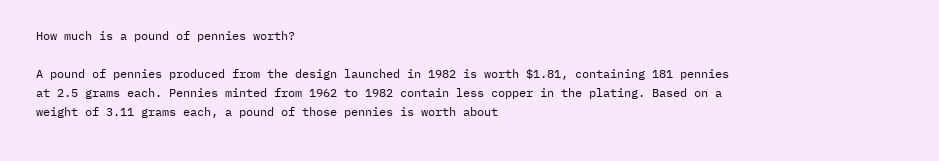How much is a pound of pennies worth?

A pound of pennies produced from the design launched in 1982 is worth $1.81, containing 181 pennies at 2.5 grams each. Pennies minted from 1962 to 1982 contain less copper in the plating. Based on a weight of 3.11 grams each, a pound of those pennies is worth about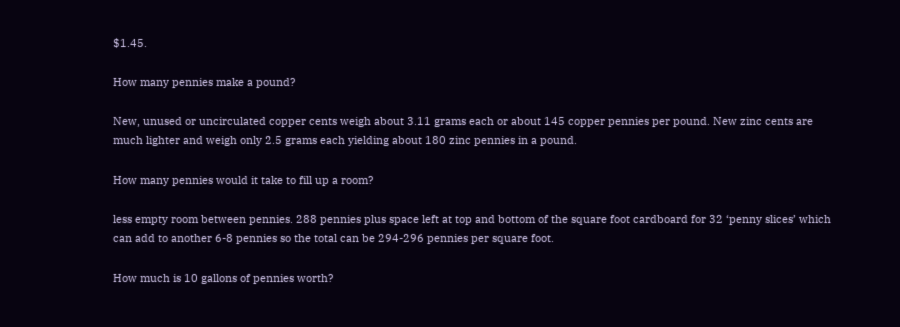$1.45.

How many pennies make a pound?

New, unused or uncirculated copper cents weigh about 3.11 grams each or about 145 copper pennies per pound. New zinc cents are much lighter and weigh only 2.5 grams each yielding about 180 zinc pennies in a pound.

How many pennies would it take to fill up a room?

less empty room between pennies. 288 pennies plus space left at top and bottom of the square foot cardboard for 32 ‘penny slices’ which can add to another 6-8 pennies so the total can be 294-296 pennies per square foot.

How much is 10 gallons of pennies worth?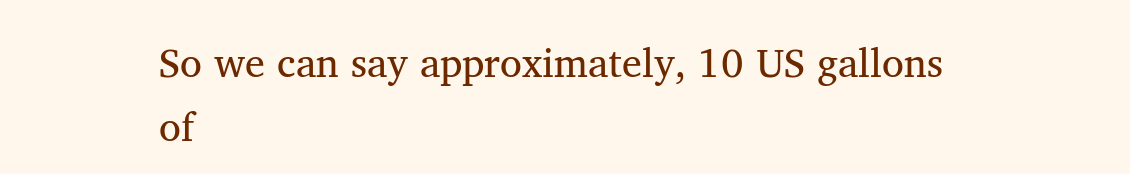So we can say approximately, 10 US gallons of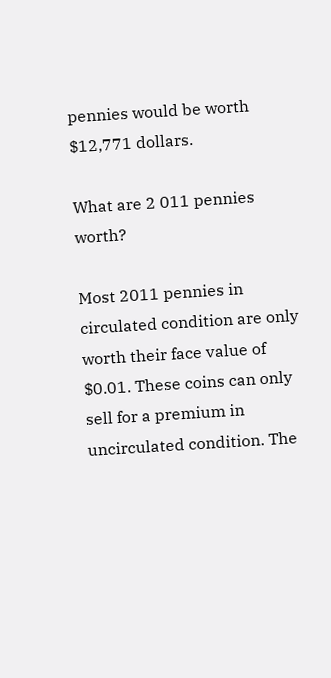pennies would be worth $12,771 dollars.

What are 2 011 pennies worth?

Most 2011 pennies in circulated condition are only worth their face value of $0.01. These coins can only sell for a premium in uncirculated condition. The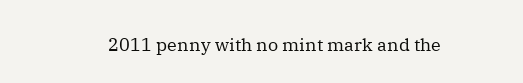2011 penny with no mint mark and the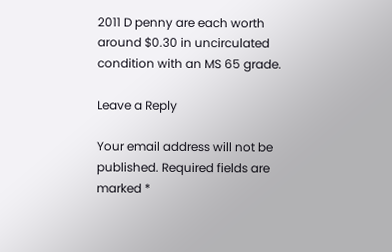2011 D penny are each worth around $0.30 in uncirculated condition with an MS 65 grade.

Leave a Reply

Your email address will not be published. Required fields are marked *